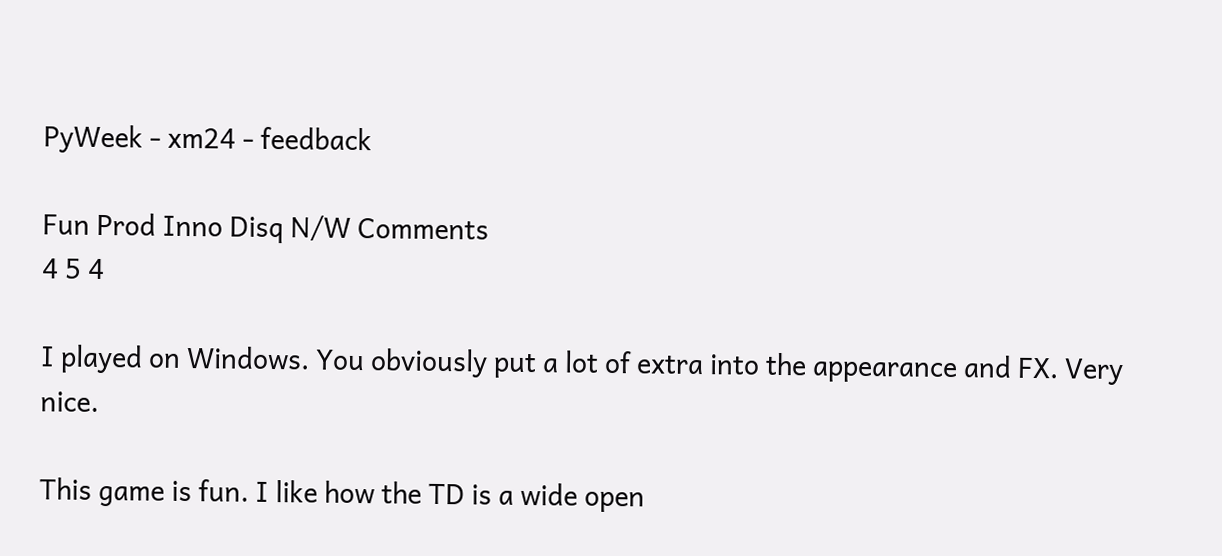PyWeek - xm24 - feedback

Fun Prod Inno Disq N/W Comments
4 5 4

I played on Windows. You obviously put a lot of extra into the appearance and FX. Very nice.

This game is fun. I like how the TD is a wide open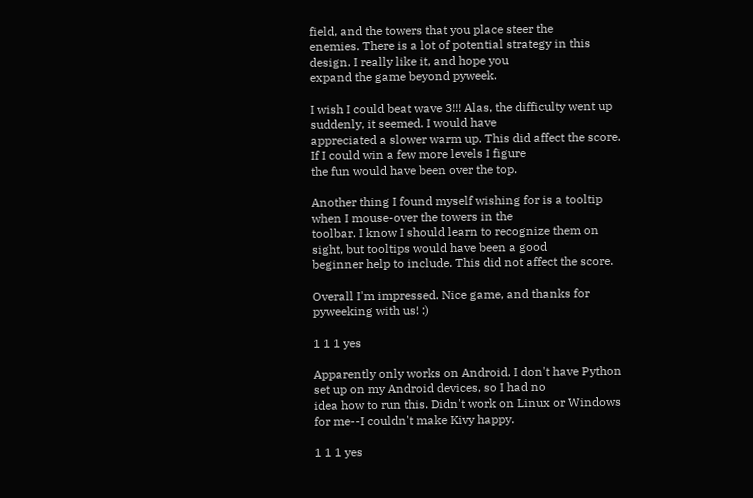field, and the towers that you place steer the
enemies. There is a lot of potential strategy in this design. I really like it, and hope you
expand the game beyond pyweek.

I wish I could beat wave 3!!! Alas, the difficulty went up suddenly, it seemed. I would have
appreciated a slower warm up. This did affect the score. If I could win a few more levels I figure
the fun would have been over the top.

Another thing I found myself wishing for is a tooltip when I mouse-over the towers in the
toolbar. I know I should learn to recognize them on sight, but tooltips would have been a good
beginner help to include. This did not affect the score.

Overall I'm impressed. Nice game, and thanks for pyweeking with us! :)

1 1 1 yes

Apparently only works on Android. I don't have Python set up on my Android devices, so I had no
idea how to run this. Didn't work on Linux or Windows for me--I couldn't make Kivy happy.

1 1 1 yes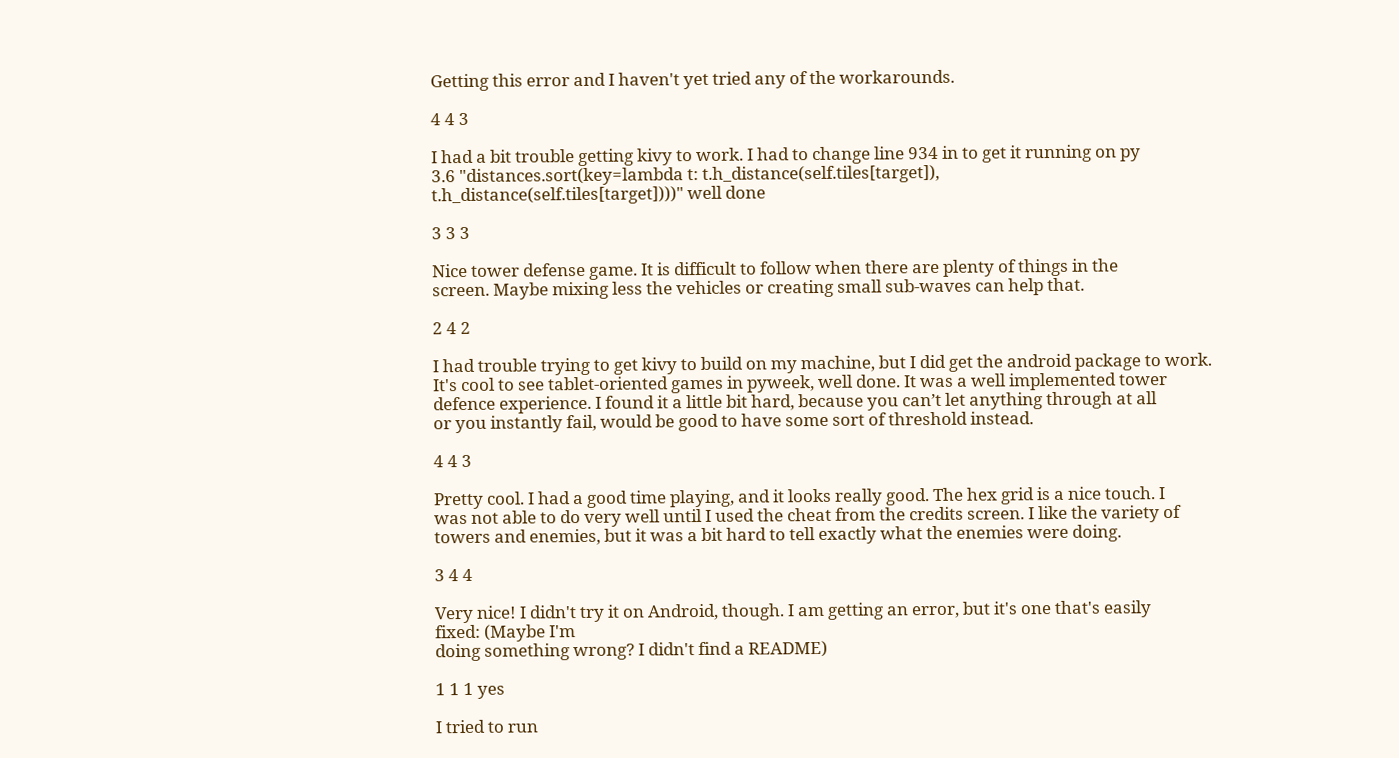Getting this error and I haven't yet tried any of the workarounds.

4 4 3

I had a bit trouble getting kivy to work. I had to change line 934 in to get it running on py
3.6 "distances.sort(key=lambda t: t.h_distance(self.tiles[target]),
t.h_distance(self.tiles[target])))" well done

3 3 3

Nice tower defense game. It is difficult to follow when there are plenty of things in the
screen. Maybe mixing less the vehicles or creating small sub-waves can help that.

2 4 2

I had trouble trying to get kivy to build on my machine, but I did get the android package to work.
It's cool to see tablet-oriented games in pyweek, well done. It was a well implemented tower
defence experience. I found it a little bit hard, because you can’t let anything through at all
or you instantly fail, would be good to have some sort of threshold instead.

4 4 3

Pretty cool. I had a good time playing, and it looks really good. The hex grid is a nice touch. I
was not able to do very well until I used the cheat from the credits screen. I like the variety of
towers and enemies, but it was a bit hard to tell exactly what the enemies were doing.

3 4 4

Very nice! I didn't try it on Android, though. I am getting an error, but it's one that's easily
fixed: (Maybe I'm
doing something wrong? I didn't find a README)

1 1 1 yes

I tried to run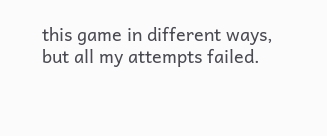this game in different ways, but all my attempts failed.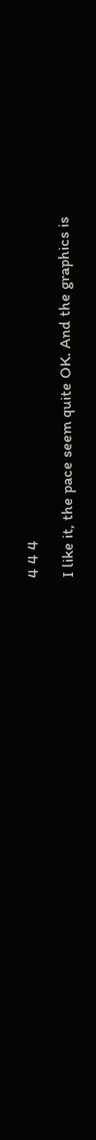4 4 4

I like it, the pace seem quite OK. And the graphics is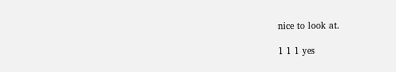nice to look at.

1 1 1 yes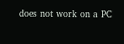does not work on a PC